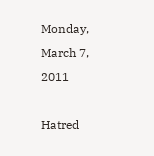Monday, March 7, 2011

Hatred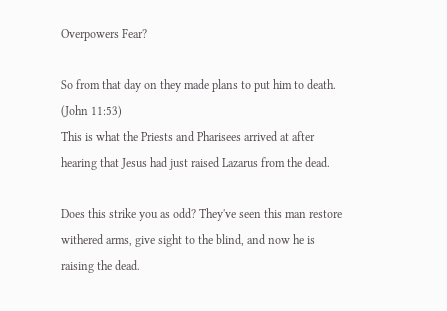Overpowers Fear?

So from that day on they made plans to put him to death. (John 11:53)
This is what the Priests and Pharisees arrived at after hearing that Jesus had just raised Lazarus from the dead.

Does this strike you as odd? They've seen this man restore withered arms, give sight to the blind, and now he is raising the dead.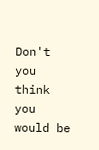Don't you think you would be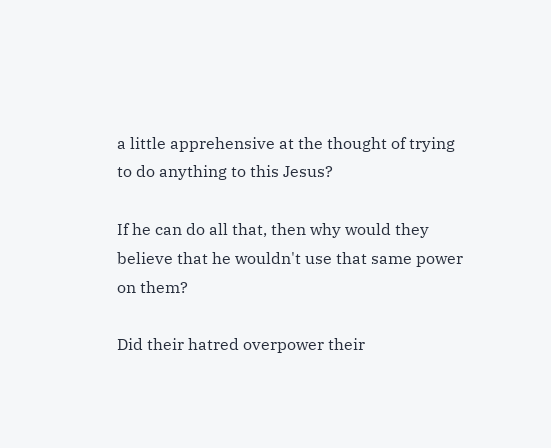a little apprehensive at the thought of trying to do anything to this Jesus?

If he can do all that, then why would they believe that he wouldn't use that same power on them?

Did their hatred overpower their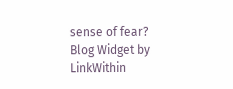sense of fear?
Blog Widget by LinkWithin